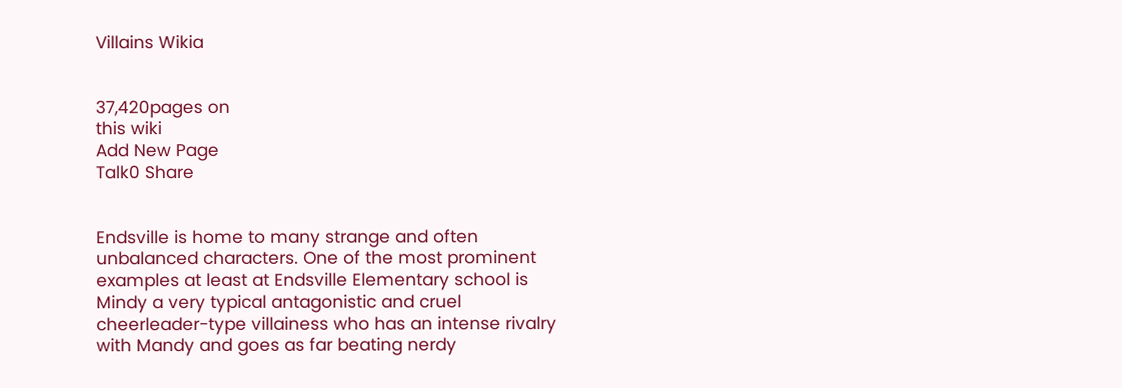Villains Wikia


37,420pages on
this wiki
Add New Page
Talk0 Share


Endsville is home to many strange and often unbalanced characters. One of the most prominent examples at least at Endsville Elementary school is Mindy a very typical antagonistic and cruel cheerleader-type villainess who has an intense rivalry with Mandy and goes as far beating nerdy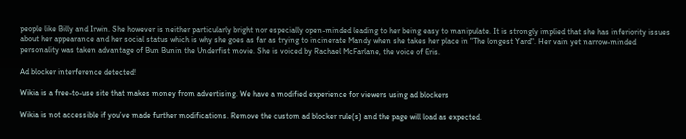people like Billy and Irwin. She however is neither particularly bright nor especially open-minded leading to her being easy to manipulate. It is strongly implied that she has inferiority issues about her appearance and her social status which is why she goes as far as trying to incinerate Mandy when she takes her place in "The longest Yard". Her vain yet narrow-minded personality was taken advantage of Bun Bunin the Underfist movie. She is voiced by Rachael McFarlane, the voice of Eris.

Ad blocker interference detected!

Wikia is a free-to-use site that makes money from advertising. We have a modified experience for viewers using ad blockers

Wikia is not accessible if you’ve made further modifications. Remove the custom ad blocker rule(s) and the page will load as expected.